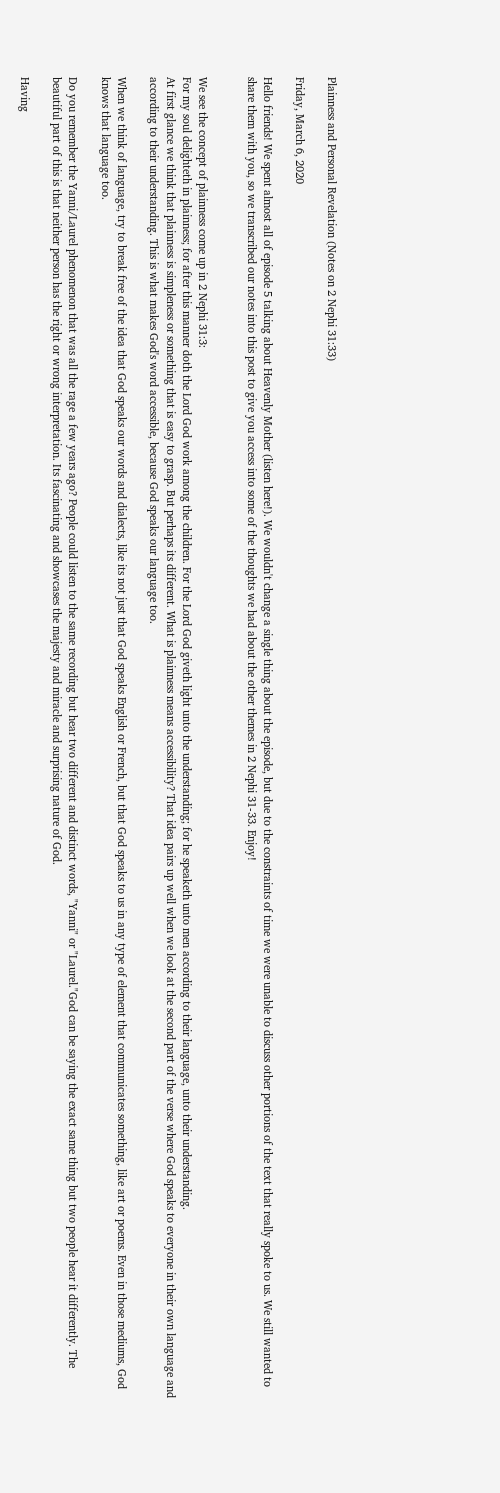Plainness and Personal Revelation (Notes on 2 Nephi 31:33)

Friday, March 6, 2020

Hello friends! We spent almost all of episode 5 talking about Heavenly Mother (listen here!). We wouldn't change a single thing about the episode, but due to the constraints of time we were unable to discuss other portions of the text that really spoke to us. We still wanted to share them with you, so we transcribed our notes into this post to give you access into some of the thoughts we had about the other themes in 2 Nephi 31-33. Enjoy!


We see the concept of plainness come up in 2 Nephi 31:3:
For my soul delighteth in plainness; for after this manner doth the Lord God work among the children. For the Lord God giveth light unto the understanding; for he speaketh unto men according to their language, unto their understanding.
At first glance we think that plainness is simpleness or something that is easy to grasp. But perhaps its different. What is plainness means accessibility? That idea pairs up well when we look at the second part of the verse where God speaks to everyone in their own language and according to their understanding. This is what makes God's word accessible, because God speaks our language too.

When we think of language, try to break free of the idea that God speaks our words and dialects, like its not just that God speaks English or French, but that God speaks to us in any type of element that communicates something, like art or poems. Even in those mediums, God knows that language too.

Do you remember the Yanni/Laurel phenomenon that was all the rage a few years ago? People could listen to the same recording but hear two different and distinct words, "Yanni" or "Laurel."God can be saying the exact same thing but two people hear it differently. The beautiful part of this is that neither person has the right or wrong interpretation. Its fascinating and showcases the majesty and miracle and surprising nature of God.

Having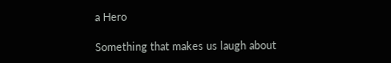a Hero

Something that makes us laugh about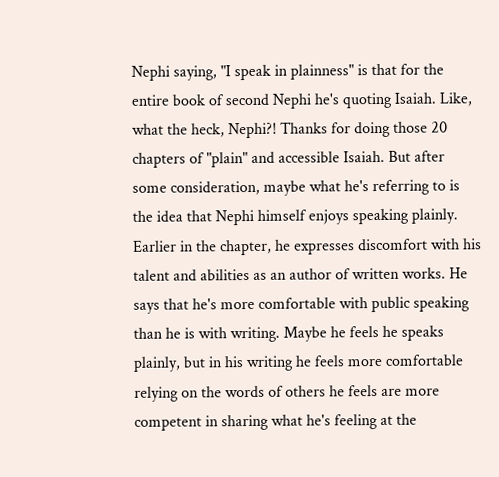Nephi saying, "I speak in plainness" is that for the entire book of second Nephi he's quoting Isaiah. Like, what the heck, Nephi?! Thanks for doing those 20 chapters of "plain" and accessible Isaiah. But after some consideration, maybe what he's referring to is the idea that Nephi himself enjoys speaking plainly. Earlier in the chapter, he expresses discomfort with his talent and abilities as an author of written works. He says that he's more comfortable with public speaking than he is with writing. Maybe he feels he speaks plainly, but in his writing he feels more comfortable relying on the words of others he feels are more competent in sharing what he's feeling at the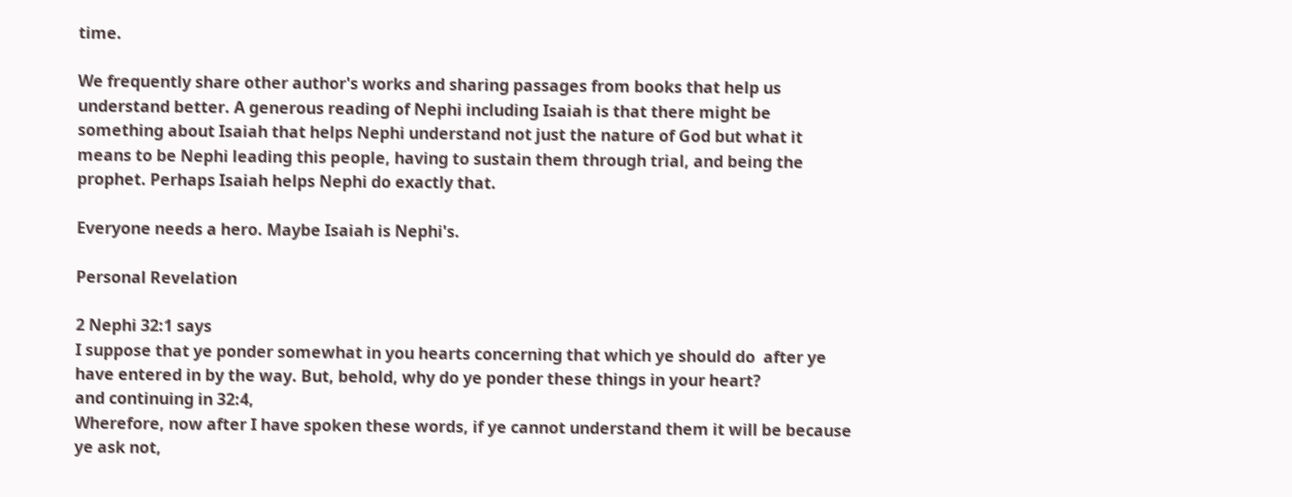time.

We frequently share other author's works and sharing passages from books that help us understand better. A generous reading of Nephi including Isaiah is that there might be something about Isaiah that helps Nephi understand not just the nature of God but what it means to be Nephi leading this people, having to sustain them through trial, and being the prophet. Perhaps Isaiah helps Nephi do exactly that.

Everyone needs a hero. Maybe Isaiah is Nephi's.

Personal Revelation

2 Nephi 32:1 says
I suppose that ye ponder somewhat in you hearts concerning that which ye should do  after ye have entered in by the way. But, behold, why do ye ponder these things in your heart?
and continuing in 32:4,
Wherefore, now after I have spoken these words, if ye cannot understand them it will be because ye ask not,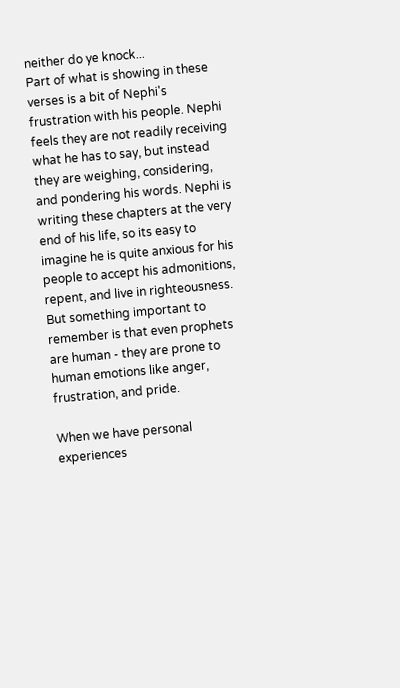neither do ye knock...
Part of what is showing in these verses is a bit of Nephi's frustration with his people. Nephi feels they are not readily receiving what he has to say, but instead they are weighing, considering, and pondering his words. Nephi is writing these chapters at the very end of his life, so its easy to imagine he is quite anxious for his people to accept his admonitions, repent, and live in righteousness. But something important to remember is that even prophets are human - they are prone to human emotions like anger, frustration, and pride.

When we have personal experiences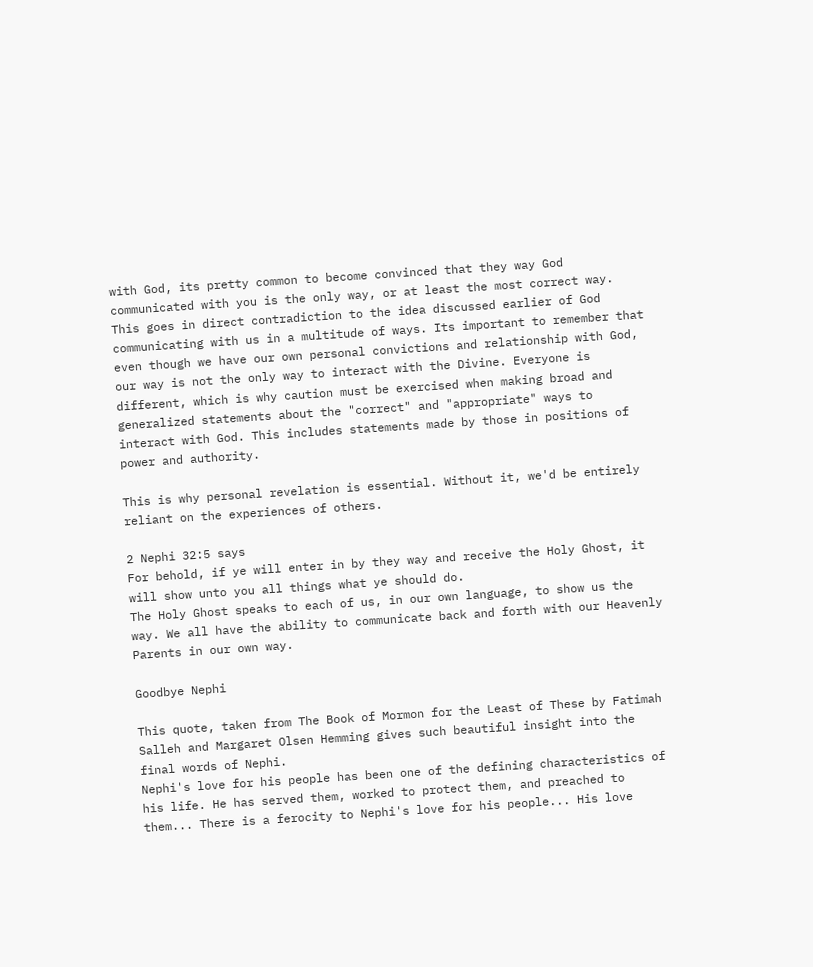with God, its pretty common to become convinced that they way God communicated with you is the only way, or at least the most correct way. This goes in direct contradiction to the idea discussed earlier of God communicating with us in a multitude of ways. Its important to remember that even though we have our own personal convictions and relationship with God, our way is not the only way to interact with the Divine. Everyone is different, which is why caution must be exercised when making broad and generalized statements about the "correct" and "appropriate" ways to interact with God. This includes statements made by those in positions of power and authority.

This is why personal revelation is essential. Without it, we'd be entirely reliant on the experiences of others.

2 Nephi 32:5 says
For behold, if ye will enter in by they way and receive the Holy Ghost, it will show unto you all things what ye should do.
The Holy Ghost speaks to each of us, in our own language, to show us the way. We all have the ability to communicate back and forth with our Heavenly Parents in our own way.

Goodbye Nephi

This quote, taken from The Book of Mormon for the Least of These by Fatimah Salleh and Margaret Olsen Hemming gives such beautiful insight into the final words of Nephi.
Nephi's love for his people has been one of the defining characteristics of his life. He has served them, worked to protect them, and preached to them... There is a ferocity to Nephi's love for his people... His love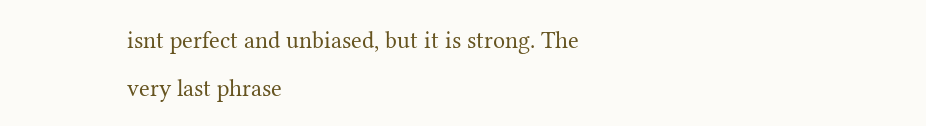isnt perfect and unbiased, but it is strong. The very last phrase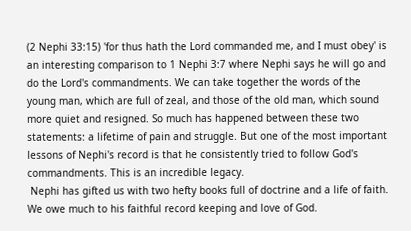(2 Nephi 33:15) 'for thus hath the Lord commanded me, and I must obey' is an interesting comparison to 1 Nephi 3:7 where Nephi says he will go and do the Lord's commandments. We can take together the words of the young man, which are full of zeal, and those of the old man, which sound more quiet and resigned. So much has happened between these two statements: a lifetime of pain and struggle. But one of the most important lessons of Nephi's record is that he consistently tried to follow God's commandments. This is an incredible legacy.
 Nephi has gifted us with two hefty books full of doctrine and a life of faith. We owe much to his faithful record keeping and love of God.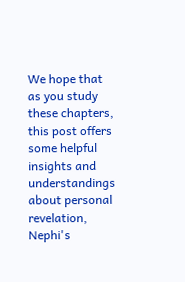We hope that as you study these chapters, this post offers some helpful insights and understandings about personal revelation, Nephi's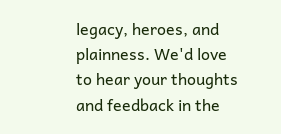legacy, heroes, and plainness. We'd love to hear your thoughts and feedback in the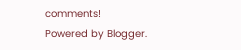comments!
Powered by Blogger.